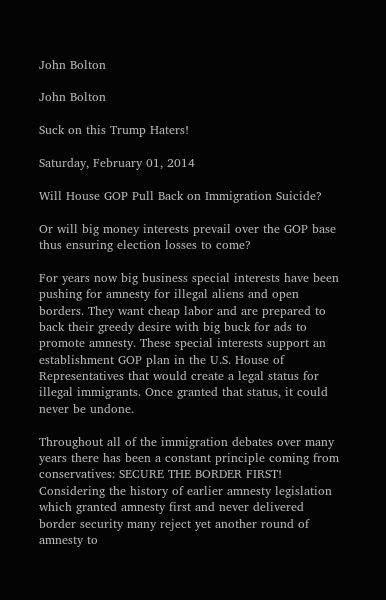John Bolton

John Bolton

Suck on this Trump Haters!

Saturday, February 01, 2014

Will House GOP Pull Back on Immigration Suicide?

Or will big money interests prevail over the GOP base thus ensuring election losses to come?

For years now big business special interests have been pushing for amnesty for illegal aliens and open borders. They want cheap labor and are prepared to back their greedy desire with big buck for ads to promote amnesty. These special interests support an establishment GOP plan in the U.S. House of Representatives that would create a legal status for illegal immigrants. Once granted that status, it could never be undone.

Throughout all of the immigration debates over many years there has been a constant principle coming from conservatives: SECURE THE BORDER FIRST! Considering the history of earlier amnesty legislation which granted amnesty first and never delivered border security many reject yet another round of amnesty to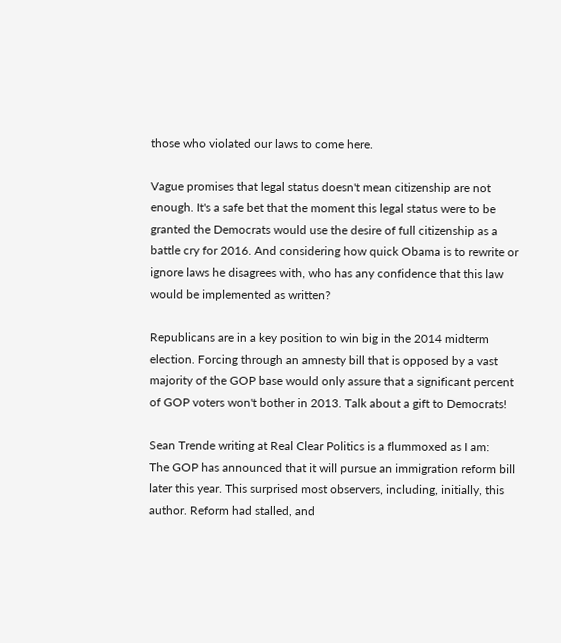those who violated our laws to come here.

Vague promises that legal status doesn't mean citizenship are not enough. It's a safe bet that the moment this legal status were to be granted the Democrats would use the desire of full citizenship as a battle cry for 2016. And considering how quick Obama is to rewrite or ignore laws he disagrees with, who has any confidence that this law would be implemented as written?

Republicans are in a key position to win big in the 2014 midterm election. Forcing through an amnesty bill that is opposed by a vast majority of the GOP base would only assure that a significant percent of GOP voters won't bother in 2013. Talk about a gift to Democrats!

Sean Trende writing at Real Clear Politics is a flummoxed as I am:
The GOP has announced that it will pursue an immigration reform bill later this year. This surprised most observers, including, initially, this author. Reform had stalled, and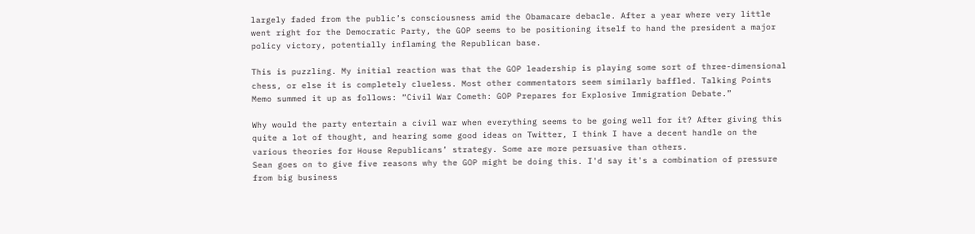largely faded from the public’s consciousness amid the Obamacare debacle. After a year where very little went right for the Democratic Party, the GOP seems to be positioning itself to hand the president a major policy victory, potentially inflaming the Republican base.

This is puzzling. My initial reaction was that the GOP leadership is playing some sort of three-dimensional chess, or else it is completely clueless. Most other commentators seem similarly baffled. Talking Points Memo summed it up as follows: “Civil War Cometh: GOP Prepares for Explosive Immigration Debate.”

Why would the party entertain a civil war when everything seems to be going well for it? After giving this quite a lot of thought, and hearing some good ideas on Twitter, I think I have a decent handle on the various theories for House Republicans’ strategy. Some are more persuasive than others.
Sean goes on to give five reasons why the GOP might be doing this. I'd say it's a combination of pressure from big business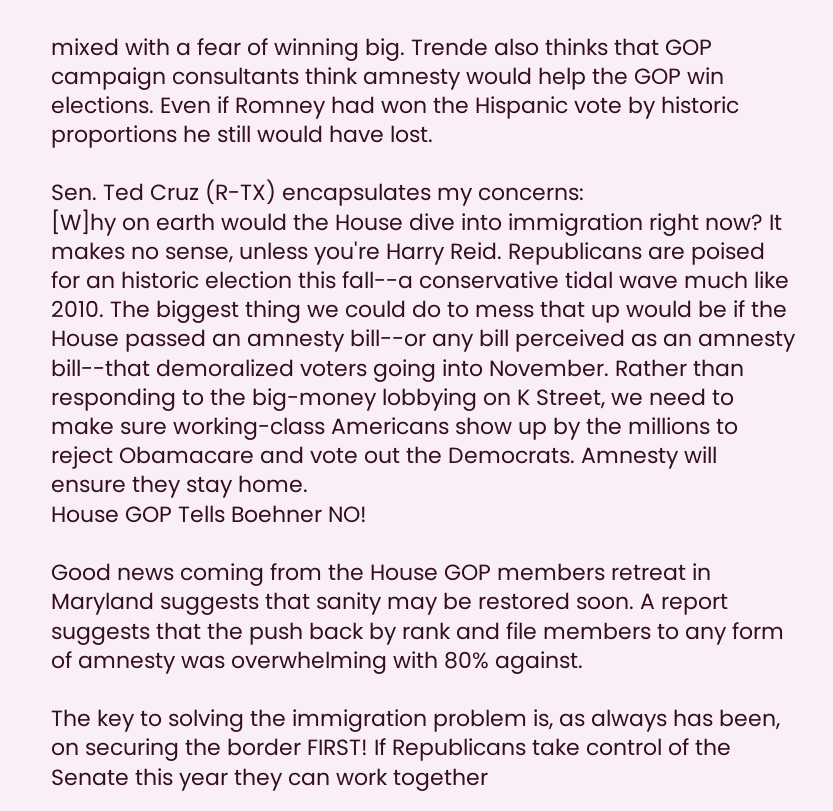mixed with a fear of winning big. Trende also thinks that GOP campaign consultants think amnesty would help the GOP win elections. Even if Romney had won the Hispanic vote by historic proportions he still would have lost.

Sen. Ted Cruz (R-TX) encapsulates my concerns:
[W]hy on earth would the House dive into immigration right now? It makes no sense, unless you're Harry Reid. Republicans are poised for an historic election this fall--a conservative tidal wave much like 2010. The biggest thing we could do to mess that up would be if the House passed an amnesty bill--or any bill perceived as an amnesty bill--that demoralized voters going into November. Rather than responding to the big-money lobbying on K Street, we need to make sure working-class Americans show up by the millions to reject Obamacare and vote out the Democrats. Amnesty will ensure they stay home.
House GOP Tells Boehner NO!

Good news coming from the House GOP members retreat in Maryland suggests that sanity may be restored soon. A report suggests that the push back by rank and file members to any form of amnesty was overwhelming with 80% against.

The key to solving the immigration problem is, as always has been, on securing the border FIRST! If Republicans take control of the Senate this year they can work together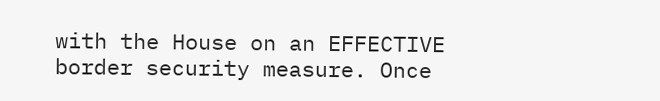with the House on an EFFECTIVE border security measure. Once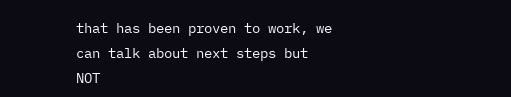that has been proven to work, we can talk about next steps but NOT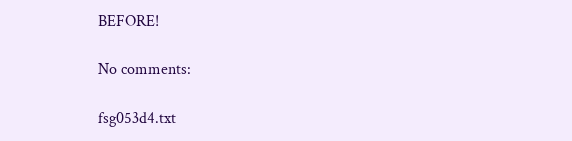BEFORE!

No comments:

fsg053d4.txt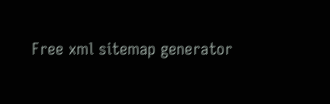Free xml sitemap generator